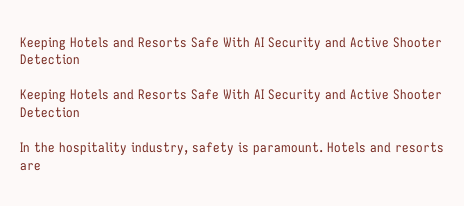Keeping Hotels and Resorts Safe With AI Security and Active Shooter Detection

Keeping Hotels and Resorts Safe With AI Security and Active Shooter Detection

In the hospitality industry, safety is paramount. Hotels and resorts are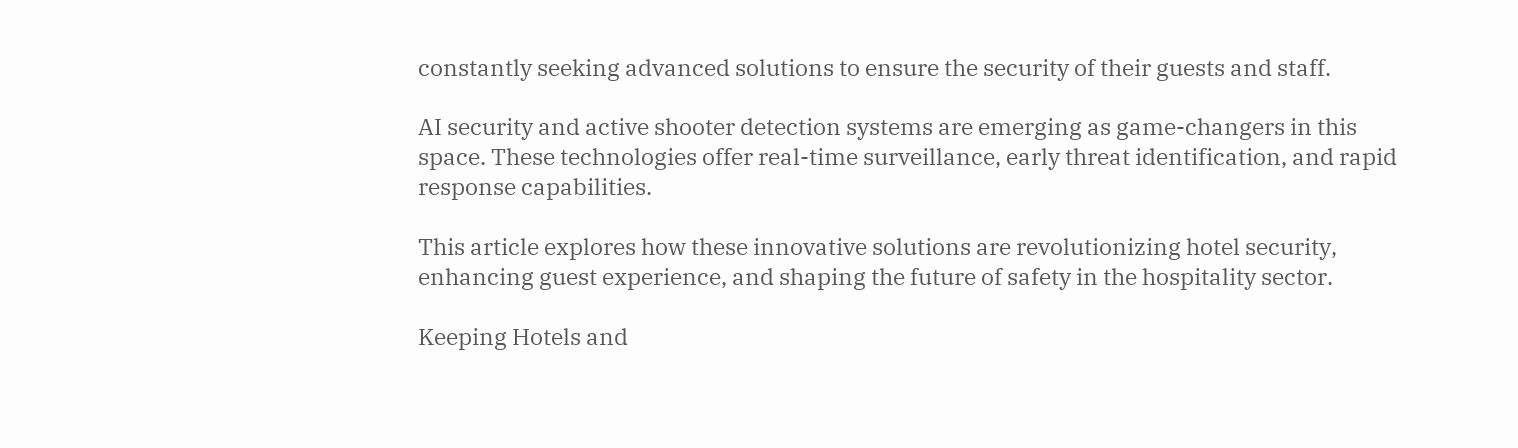constantly seeking advanced solutions to ensure the security of their guests and staff.

AI security and active shooter detection systems are emerging as game-changers in this space. These technologies offer real-time surveillance, early threat identification, and rapid response capabilities.

This article explores how these innovative solutions are revolutionizing hotel security, enhancing guest experience, and shaping the future of safety in the hospitality sector.

Keeping Hotels and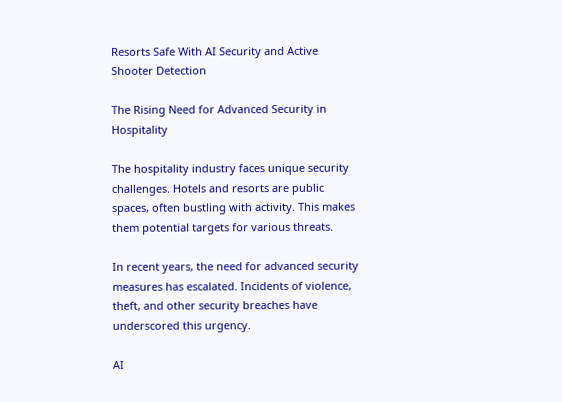Resorts Safe With AI Security and Active Shooter Detection

The Rising Need for Advanced Security in Hospitality

The hospitality industry faces unique security challenges. Hotels and resorts are public spaces, often bustling with activity. This makes them potential targets for various threats.

In recent years, the need for advanced security measures has escalated. Incidents of violence, theft, and other security breaches have underscored this urgency.

AI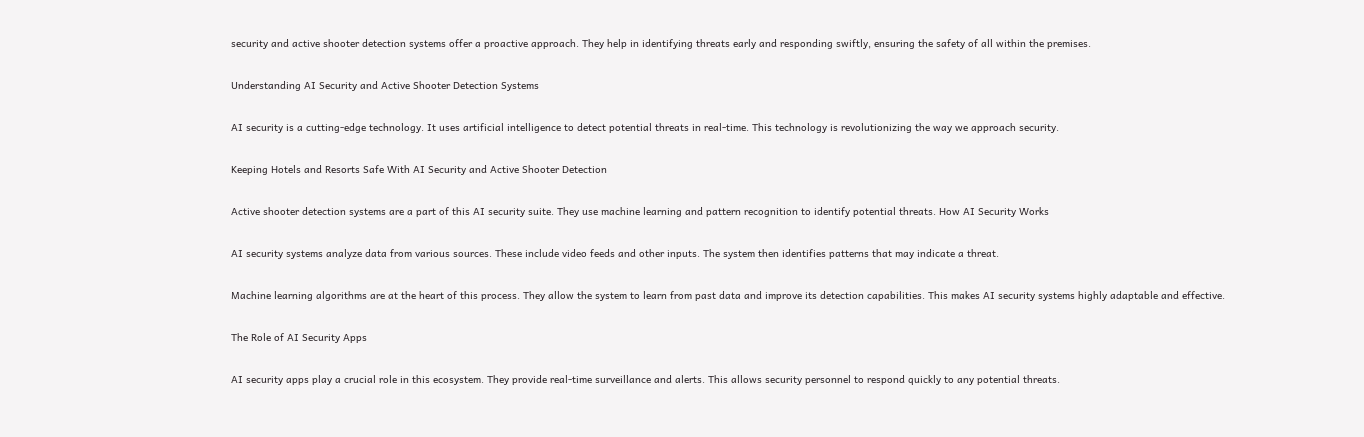security and active shooter detection systems offer a proactive approach. They help in identifying threats early and responding swiftly, ensuring the safety of all within the premises.

Understanding AI Security and Active Shooter Detection Systems

AI security is a cutting-edge technology. It uses artificial intelligence to detect potential threats in real-time. This technology is revolutionizing the way we approach security.

Keeping Hotels and Resorts Safe With AI Security and Active Shooter Detection

Active shooter detection systems are a part of this AI security suite. They use machine learning and pattern recognition to identify potential threats. How AI Security Works

AI security systems analyze data from various sources. These include video feeds and other inputs. The system then identifies patterns that may indicate a threat.

Machine learning algorithms are at the heart of this process. They allow the system to learn from past data and improve its detection capabilities. This makes AI security systems highly adaptable and effective.

The Role of AI Security Apps

AI security apps play a crucial role in this ecosystem. They provide real-time surveillance and alerts. This allows security personnel to respond quickly to any potential threats.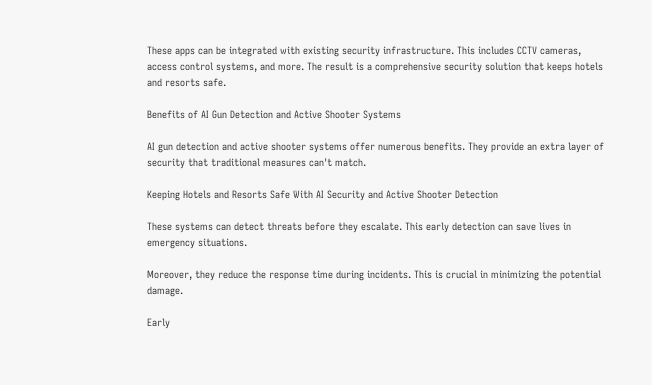These apps can be integrated with existing security infrastructure. This includes CCTV cameras, access control systems, and more. The result is a comprehensive security solution that keeps hotels and resorts safe.

Benefits of AI Gun Detection and Active Shooter Systems

AI gun detection and active shooter systems offer numerous benefits. They provide an extra layer of security that traditional measures can't match.

Keeping Hotels and Resorts Safe With AI Security and Active Shooter Detection

These systems can detect threats before they escalate. This early detection can save lives in emergency situations.

Moreover, they reduce the response time during incidents. This is crucial in minimizing the potential damage.

Early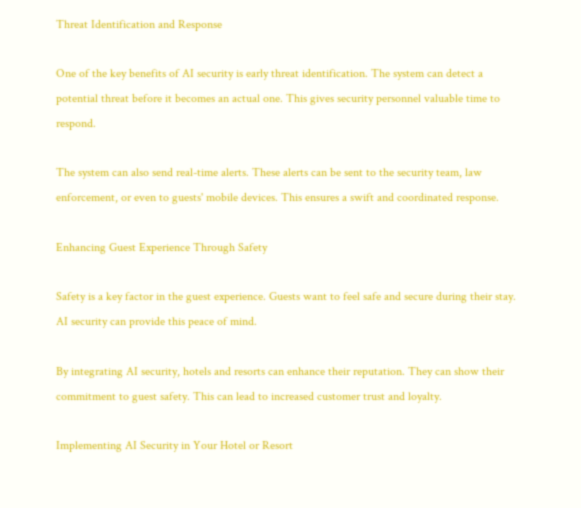Threat Identification and Response

One of the key benefits of AI security is early threat identification. The system can detect a potential threat before it becomes an actual one. This gives security personnel valuable time to respond.

The system can also send real-time alerts. These alerts can be sent to the security team, law enforcement, or even to guests' mobile devices. This ensures a swift and coordinated response.

Enhancing Guest Experience Through Safety

Safety is a key factor in the guest experience. Guests want to feel safe and secure during their stay. AI security can provide this peace of mind.

By integrating AI security, hotels and resorts can enhance their reputation. They can show their commitment to guest safety. This can lead to increased customer trust and loyalty.

Implementing AI Security in Your Hotel or Resort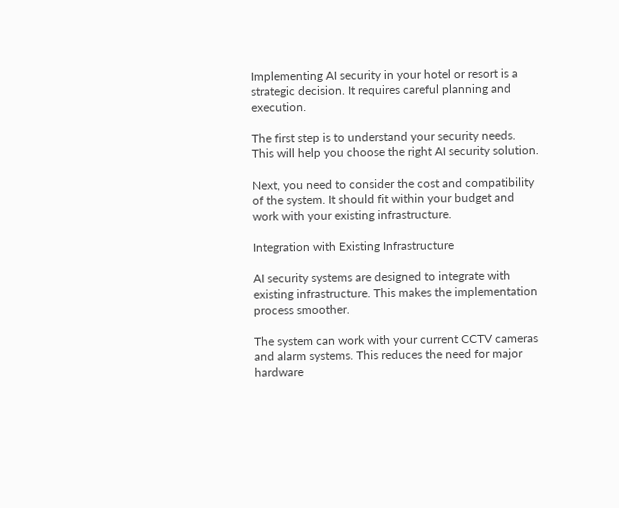Implementing AI security in your hotel or resort is a strategic decision. It requires careful planning and execution.

The first step is to understand your security needs. This will help you choose the right AI security solution.

Next, you need to consider the cost and compatibility of the system. It should fit within your budget and work with your existing infrastructure.

Integration with Existing Infrastructure

AI security systems are designed to integrate with existing infrastructure. This makes the implementation process smoother.

The system can work with your current CCTV cameras and alarm systems. This reduces the need for major hardware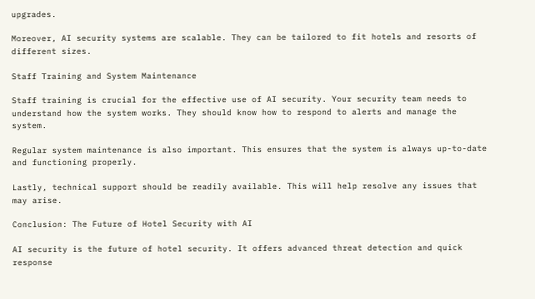upgrades.

Moreover, AI security systems are scalable. They can be tailored to fit hotels and resorts of different sizes.

Staff Training and System Maintenance

Staff training is crucial for the effective use of AI security. Your security team needs to understand how the system works. They should know how to respond to alerts and manage the system.

Regular system maintenance is also important. This ensures that the system is always up-to-date and functioning properly.

Lastly, technical support should be readily available. This will help resolve any issues that may arise.

Conclusion: The Future of Hotel Security with AI

AI security is the future of hotel security. It offers advanced threat detection and quick response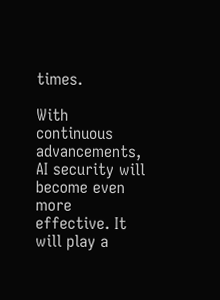times.

With continuous advancements, AI security will become even more effective. It will play a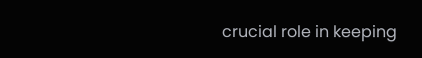crucial role in keeping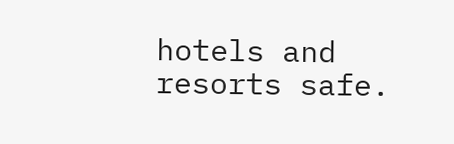hotels and resorts safe.